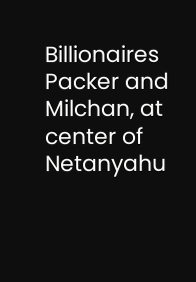Billionaires Packer and Milchan, at center of Netanyahu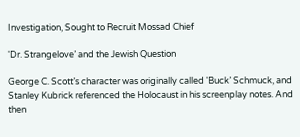Investigation, Sought to Recruit Mossad Chief

'Dr. Strangelove’ and the Jewish Question

George C. Scott’s character was originally called 'Buck’ Schmuck, and Stanley Kubrick referenced the Holocaust in his screenplay notes. And then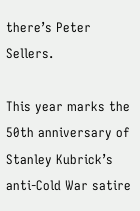there’s Peter Sellers.

This year marks the 50th anniversary of Stanley Kubrick’s anti-Cold War satire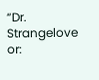“Dr. Strangelove or: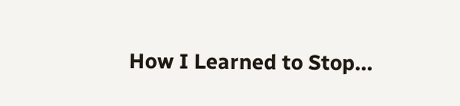How I Learned to Stop...